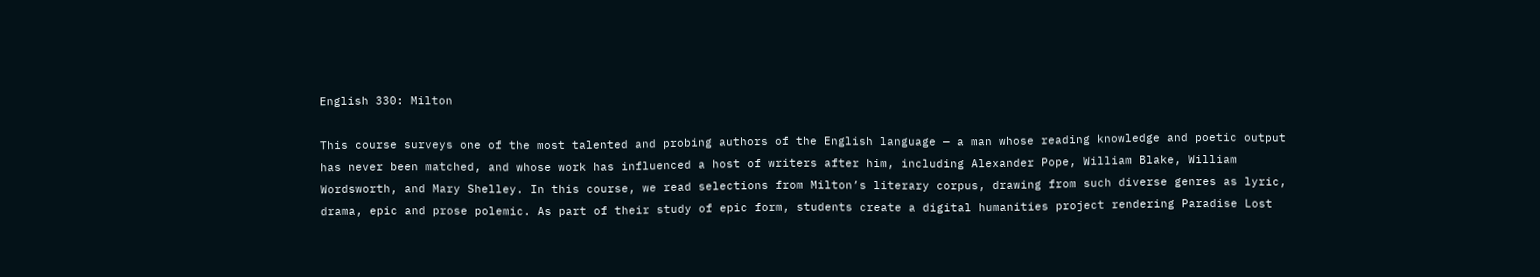English 330: Milton

This course surveys one of the most talented and probing authors of the English language — a man whose reading knowledge and poetic output has never been matched, and whose work has influenced a host of writers after him, including Alexander Pope, William Blake, William Wordsworth, and Mary Shelley. In this course, we read selections from Milton’s literary corpus, drawing from such diverse genres as lyric, drama, epic and prose polemic. As part of their study of epic form, students create a digital humanities project rendering Paradise Lost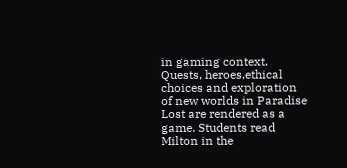in gaming context. Quests, heroes,ethical choices and exploration of new worlds in Paradise Lost are rendered as a game. Students read Milton in the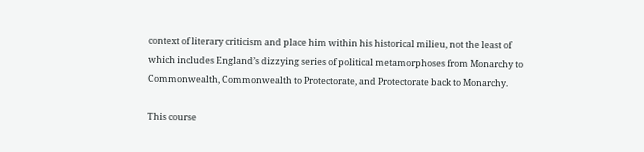context of literary criticism and place him within his historical milieu, not the least of which includes England’s dizzying series of political metamorphoses from Monarchy to Commonwealth, Commonwealth to Protectorate, and Protectorate back to Monarchy.

This course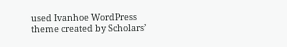used Ivanhoe WordPress theme created by Scholars’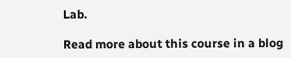Lab.

Read more about this course in a blog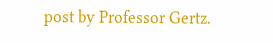post by Professor Gertz.